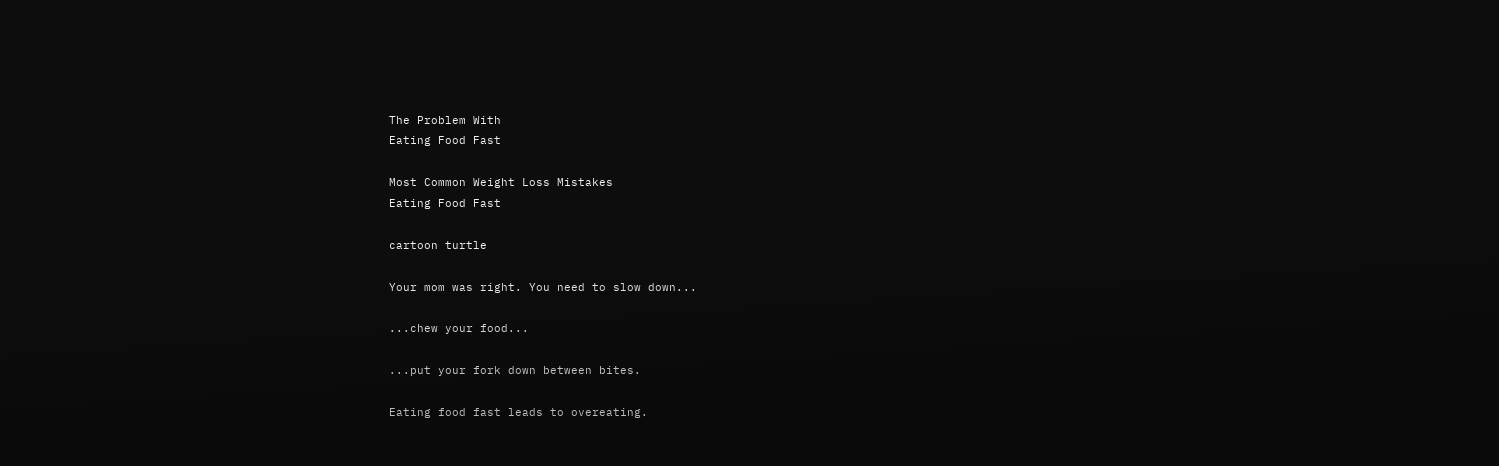The Problem With
Eating Food Fast

Most Common Weight Loss Mistakes
Eating Food Fast

cartoon turtle

Your mom was right. You need to slow down...

...chew your food...

...put your fork down between bites.

Eating food fast leads to overeating.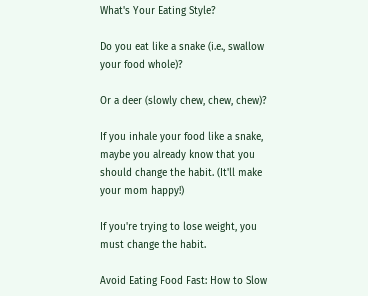What's Your Eating Style?

Do you eat like a snake (i.e., swallow your food whole)?

Or a deer (slowly chew, chew, chew)?

If you inhale your food like a snake, maybe you already know that you should change the habit. (It'll make your mom happy!)

If you're trying to lose weight, you must change the habit.

Avoid Eating Food Fast: How to Slow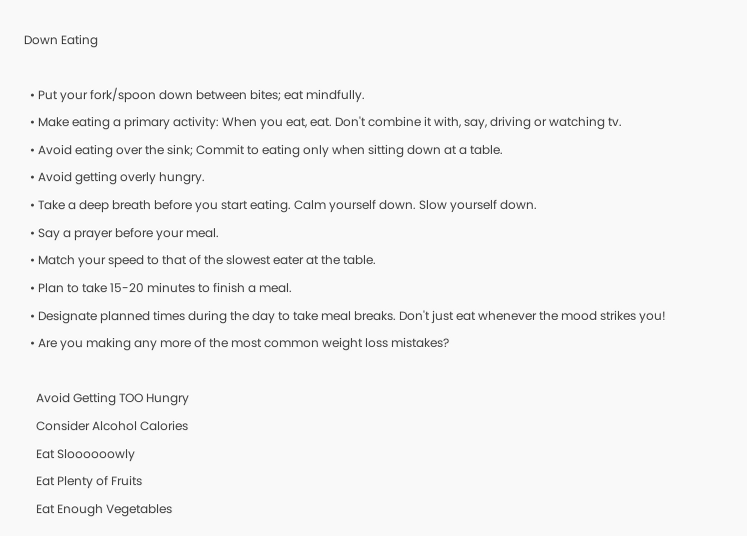Down Eating

  • Put your fork/spoon down between bites; eat mindfully.
  • Make eating a primary activity: When you eat, eat. Don't combine it with, say, driving or watching tv.
  • Avoid eating over the sink; Commit to eating only when sitting down at a table.
  • Avoid getting overly hungry.
  • Take a deep breath before you start eating. Calm yourself down. Slow yourself down.
  • Say a prayer before your meal.
  • Match your speed to that of the slowest eater at the table.
  • Plan to take 15-20 minutes to finish a meal.
  • Designate planned times during the day to take meal breaks. Don't just eat whenever the mood strikes you!
  • Are you making any more of the most common weight loss mistakes?

    Avoid Getting TOO Hungry
    Consider Alcohol Calories
    Eat Sloooooowly
    Eat Plenty of Fruits
    Eat Enough Vegetables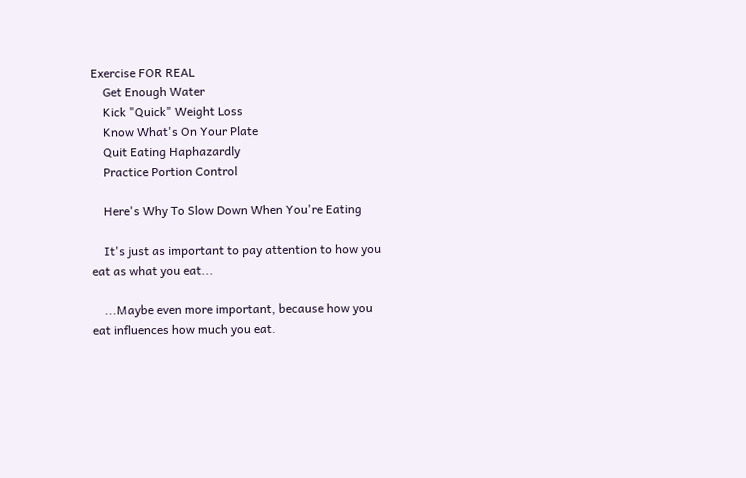Exercise FOR REAL
    Get Enough Water
    Kick "Quick" Weight Loss
    Know What's On Your Plate
    Quit Eating Haphazardly
    Practice Portion Control

    Here's Why To Slow Down When You're Eating

    It's just as important to pay attention to how you eat as what you eat...

    ...Maybe even more important, because how you eat influences how much you eat.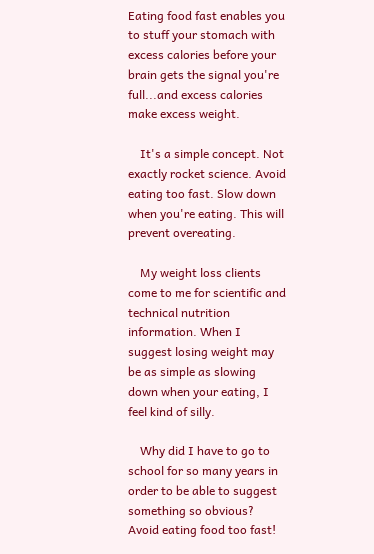Eating food fast enables you to stuff your stomach with excess calories before your brain gets the signal you're full...and excess calories make excess weight.

    It's a simple concept. Not exactly rocket science. Avoid eating too fast. Slow down when you're eating. This will prevent overeating.

    My weight loss clients come to me for scientific and technical nutrition information. When I suggest losing weight may be as simple as slowing down when your eating, I feel kind of silly.

    Why did I have to go to school for so many years in order to be able to suggest something so obvious? Avoid eating food too fast!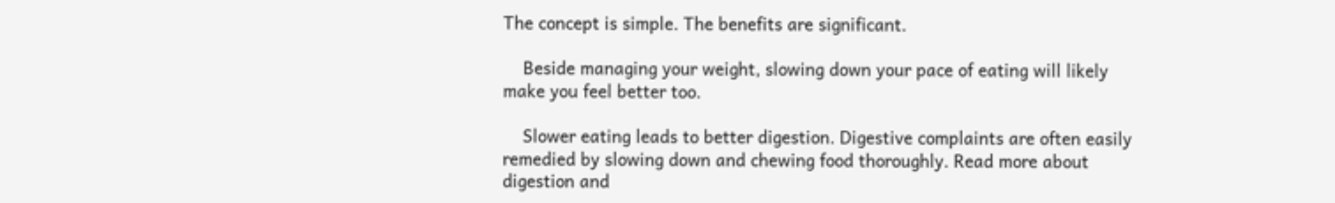The concept is simple. The benefits are significant.

    Beside managing your weight, slowing down your pace of eating will likely make you feel better too.

    Slower eating leads to better digestion. Digestive complaints are often easily remedied by slowing down and chewing food thoroughly. Read more about digestion and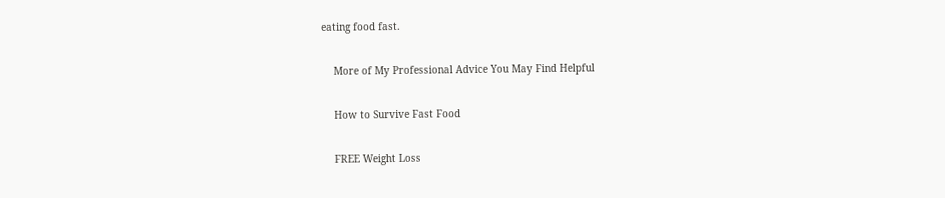eating food fast.

    More of My Professional Advice You May Find Helpful

    How to Survive Fast Food

    FREE Weight Loss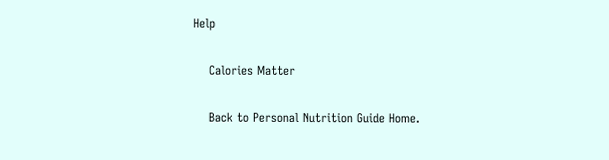Help

    Calories Matter

    Back to Personal Nutrition Guide Home.